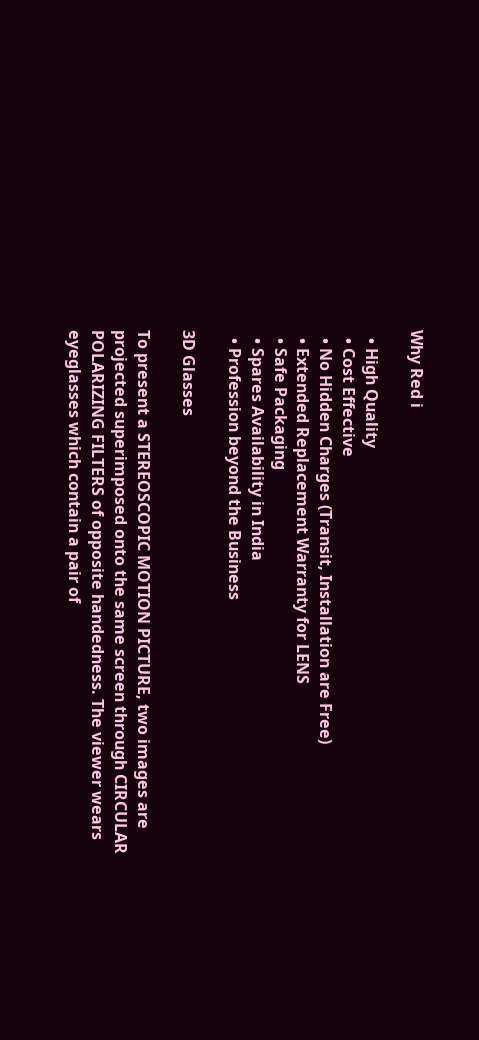Why Red i

  • High Quality
  • Cost Effective
  • No Hidden Charges (Transit, Installation are Free)
  • Extended Replacement Warranty for LENS
  • Safe Packaging
  • Spares Availability in India
  • Profession beyond the Business

3D Glasses

To present a STEREOSCOPIC MOTION PICTURE, two images are projected superimposed onto the same screen through CIRCULAR POLARIZING FILTERS of opposite handedness. The viewer wears eyeglasses which contain a pair of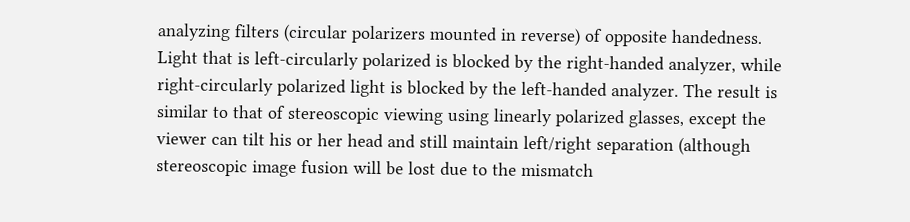analyzing filters (circular polarizers mounted in reverse) of opposite handedness. Light that is left-circularly polarized is blocked by the right-handed analyzer, while right-circularly polarized light is blocked by the left-handed analyzer. The result is similar to that of stereoscopic viewing using linearly polarized glasses, except the viewer can tilt his or her head and still maintain left/right separation (although stereoscopic image fusion will be lost due to the mismatch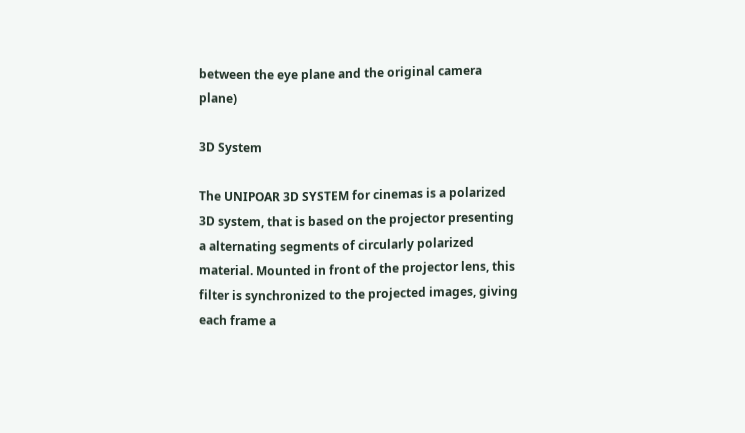between the eye plane and the original camera plane)

3D System

The UNIPOAR 3D SYSTEM for cinemas is a polarized 3D system, that is based on the projector presenting a alternating segments of circularly polarized material. Mounted in front of the projector lens, this filter is synchronized to the projected images, giving each frame a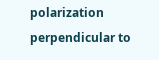polarization perpendicular to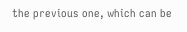the previous one, which can be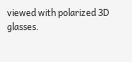viewed with polarized 3D glasses.